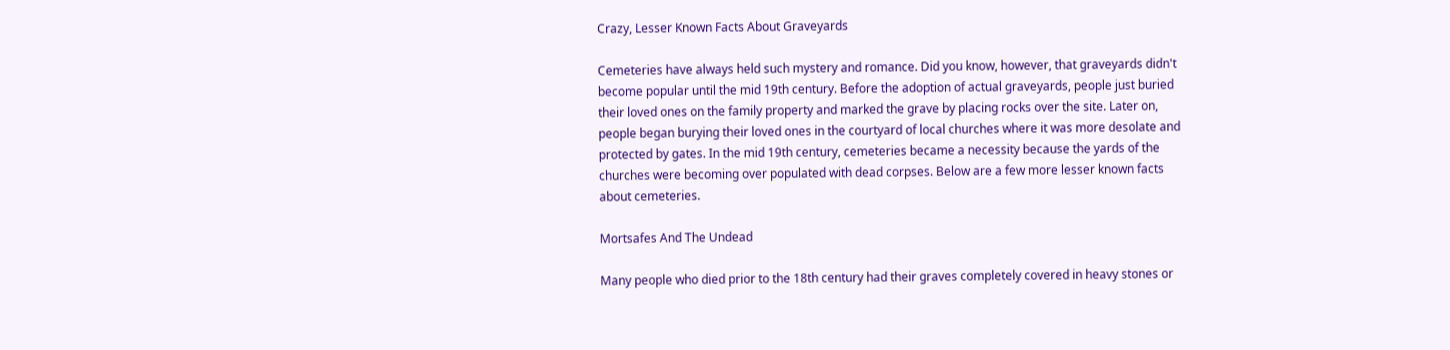Crazy, Lesser Known Facts About Graveyards

Cemeteries have always held such mystery and romance. Did you know, however, that graveyards didn't become popular until the mid 19th century. Before the adoption of actual graveyards, people just buried their loved ones on the family property and marked the grave by placing rocks over the site. Later on, people began burying their loved ones in the courtyard of local churches where it was more desolate and protected by gates. In the mid 19th century, cemeteries became a necessity because the yards of the churches were becoming over populated with dead corpses. Below are a few more lesser known facts about cemeteries.

Mortsafes And The Undead

Many people who died prior to the 18th century had their graves completely covered in heavy stones or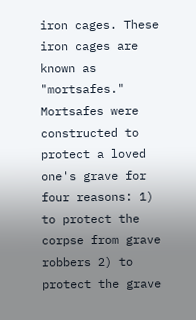iron cages. These iron cages are known as "mortsafes." Mortsafes were constructed to protect a loved one's grave for four reasons: 1) to protect the corpse from grave robbers 2) to protect the grave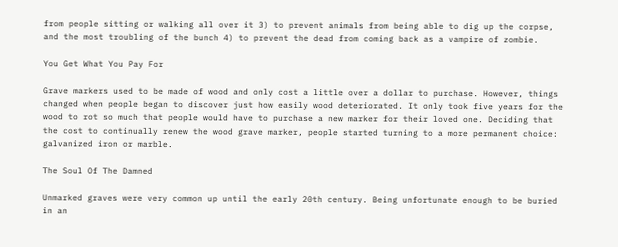from people sitting or walking all over it 3) to prevent animals from being able to dig up the corpse, and the most troubling of the bunch 4) to prevent the dead from coming back as a vampire of zombie.

You Get What You Pay For

Grave markers used to be made of wood and only cost a little over a dollar to purchase. However, things changed when people began to discover just how easily wood deteriorated. It only took five years for the wood to rot so much that people would have to purchase a new marker for their loved one. Deciding that the cost to continually renew the wood grave marker, people started turning to a more permanent choice: galvanized iron or marble.

The Soul Of The Damned

Unmarked graves were very common up until the early 20th century. Being unfortunate enough to be buried in an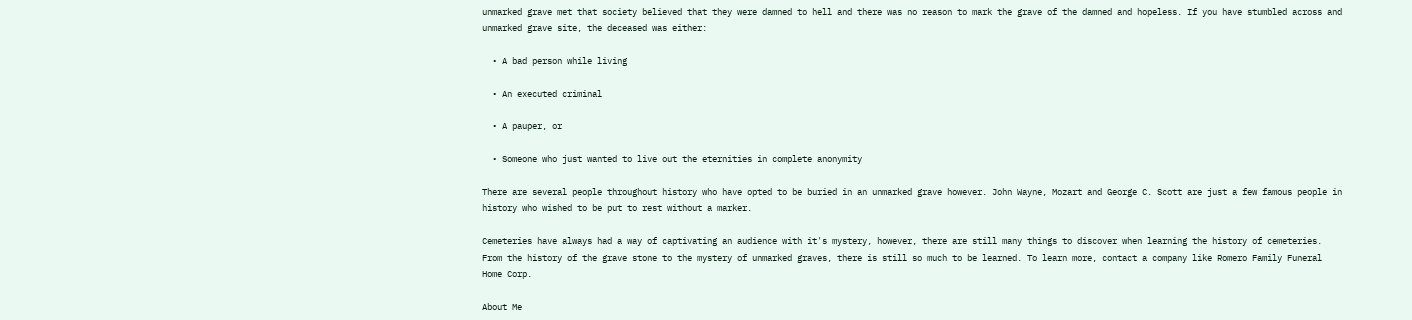unmarked grave met that society believed that they were damned to hell and there was no reason to mark the grave of the damned and hopeless. If you have stumbled across and unmarked grave site, the deceased was either:

  • A bad person while living

  • An executed criminal

  • A pauper, or

  • Someone who just wanted to live out the eternities in complete anonymity

There are several people throughout history who have opted to be buried in an unmarked grave however. John Wayne, Mozart and George C. Scott are just a few famous people in history who wished to be put to rest without a marker.

Cemeteries have always had a way of captivating an audience with it's mystery, however, there are still many things to discover when learning the history of cemeteries. From the history of the grave stone to the mystery of unmarked graves, there is still so much to be learned. To learn more, contact a company like Romero Family Funeral Home Corp.

About Me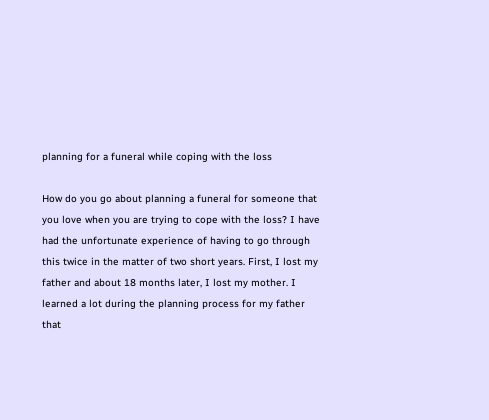planning for a funeral while coping with the loss

How do you go about planning a funeral for someone that you love when you are trying to cope with the loss? I have had the unfortunate experience of having to go through this twice in the matter of two short years. First, I lost my father and about 18 months later, I lost my mother. I learned a lot during the planning process for my father that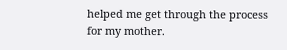helped me get through the process for my mother.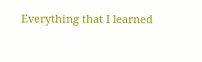Everything that I learned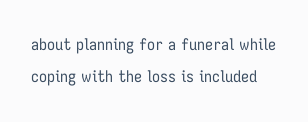about planning for a funeral while coping with the loss is included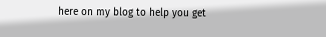here on my blog to help you get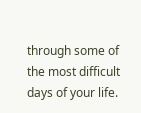through some of the most difficult days of your life.